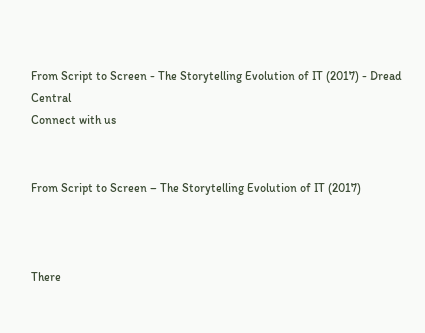From Script to Screen - The Storytelling Evolution of IT (2017) - Dread Central
Connect with us


From Script to Screen – The Storytelling Evolution of IT (2017)



There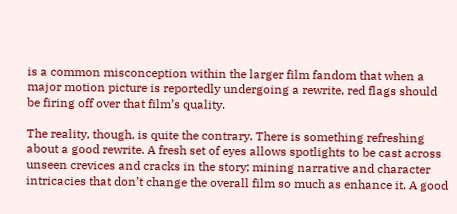is a common misconception within the larger film fandom that when a major motion picture is reportedly undergoing a rewrite, red flags should be firing off over that film’s quality.

The reality, though, is quite the contrary. There is something refreshing about a good rewrite. A fresh set of eyes allows spotlights to be cast across unseen crevices and cracks in the story; mining narrative and character intricacies that don’t change the overall film so much as enhance it. A good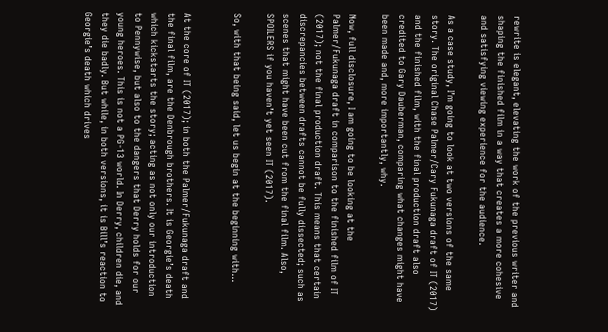rewrite is elegant, elevating the work of the previous writer and shaping the finished film in a way that creates a more cohesive and satisfying viewing experience for the audience.

As a case study, I’m going to look at two versions of the same story. The original Chase Palmer/Cary Fukunaga draft of IT (2017) and the finished film, with the final production draft also credited to Gary Dauberman, comparing what changes might have been made and, more importantly, why.

Now, full disclosure, I am going to be looking at the Palmer/Fukunaga draft in comparison to the finished film of IT (2017); not the final production draft. This means that certain discrepancies between drafts cannot be fully dissected; such as scenes that might have been cut from the final film. Also, SPOILERS if you haven’t yet seen IT (2017).

So, with that being said, let us begin at the beginning with…


At the core of IT (2017); in both the Palmer/Fukunaga draft and the final film, are the Denbrough brothers. It is Georgie’s death which kickstarts the story; acting as not only our introduction to Pennywise, but also to the dangers that Derry holds for our young heroes. This is not a PG-13 world. In Derry, children die, and they die badly. But while, in both versions, it is Bill’s reaction to Georgie’s death which drives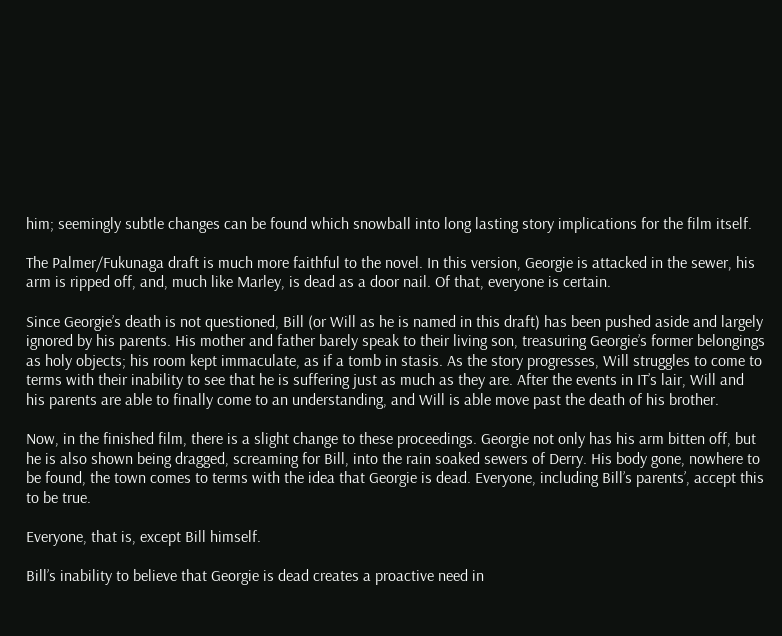him; seemingly subtle changes can be found which snowball into long lasting story implications for the film itself.

The Palmer/Fukunaga draft is much more faithful to the novel. In this version, Georgie is attacked in the sewer, his arm is ripped off, and, much like Marley, is dead as a door nail. Of that, everyone is certain.

Since Georgie’s death is not questioned, Bill (or Will as he is named in this draft) has been pushed aside and largely ignored by his parents. His mother and father barely speak to their living son, treasuring Georgie’s former belongings as holy objects; his room kept immaculate, as if a tomb in stasis. As the story progresses, Will struggles to come to terms with their inability to see that he is suffering just as much as they are. After the events in IT’s lair, Will and his parents are able to finally come to an understanding, and Will is able move past the death of his brother.

Now, in the finished film, there is a slight change to these proceedings. Georgie not only has his arm bitten off, but he is also shown being dragged, screaming for Bill, into the rain soaked sewers of Derry. His body gone, nowhere to be found, the town comes to terms with the idea that Georgie is dead. Everyone, including Bill’s parents’, accept this to be true.

Everyone, that is, except Bill himself.

Bill’s inability to believe that Georgie is dead creates a proactive need in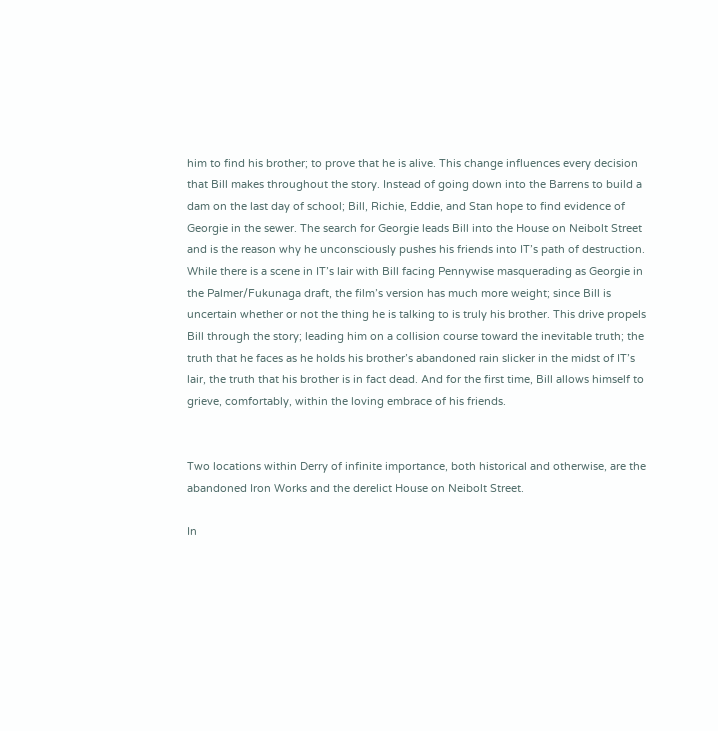him to find his brother; to prove that he is alive. This change influences every decision that Bill makes throughout the story. Instead of going down into the Barrens to build a dam on the last day of school; Bill, Richie, Eddie, and Stan hope to find evidence of Georgie in the sewer. The search for Georgie leads Bill into the House on Neibolt Street and is the reason why he unconsciously pushes his friends into IT’s path of destruction. While there is a scene in IT’s lair with Bill facing Pennywise masquerading as Georgie in the Palmer/Fukunaga draft, the film’s version has much more weight; since Bill is uncertain whether or not the thing he is talking to is truly his brother. This drive propels Bill through the story; leading him on a collision course toward the inevitable truth; the truth that he faces as he holds his brother’s abandoned rain slicker in the midst of IT’s lair, the truth that his brother is in fact dead. And for the first time, Bill allows himself to grieve, comfortably, within the loving embrace of his friends.


Two locations within Derry of infinite importance, both historical and otherwise, are the abandoned Iron Works and the derelict House on Neibolt Street.

In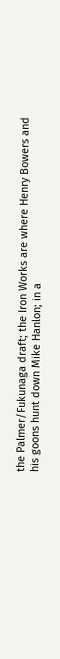the Palmer/Fukunaga draft; the Iron Works are where Henry Bowers and his goons hunt down Mike Hanlon; in a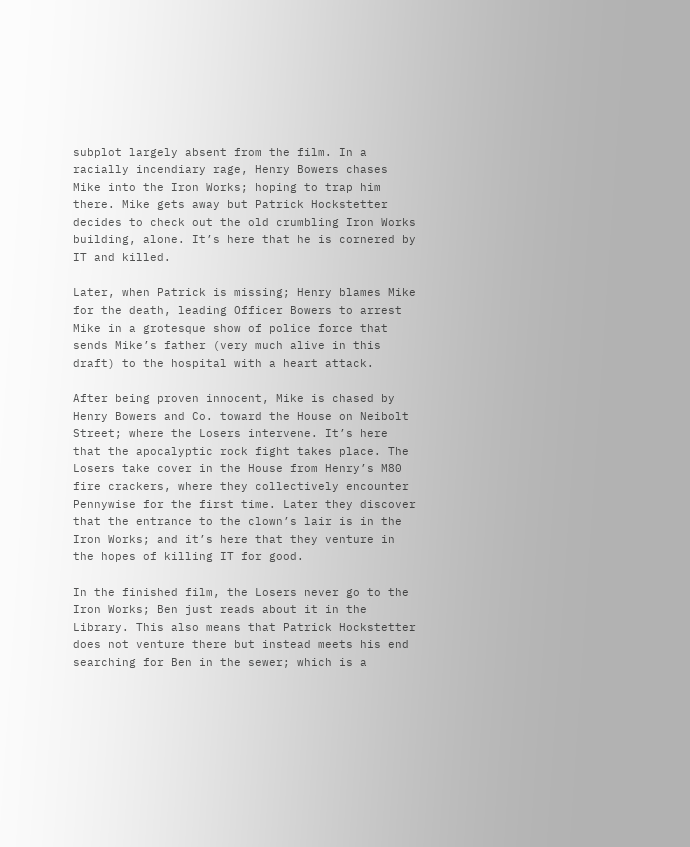subplot largely absent from the film. In a racially incendiary rage, Henry Bowers chases Mike into the Iron Works; hoping to trap him there. Mike gets away but Patrick Hockstetter decides to check out the old crumbling Iron Works building, alone. It’s here that he is cornered by IT and killed.

Later, when Patrick is missing; Henry blames Mike for the death, leading Officer Bowers to arrest Mike in a grotesque show of police force that sends Mike’s father (very much alive in this draft) to the hospital with a heart attack.

After being proven innocent, Mike is chased by Henry Bowers and Co. toward the House on Neibolt Street; where the Losers intervene. It’s here that the apocalyptic rock fight takes place. The Losers take cover in the House from Henry’s M80 fire crackers, where they collectively encounter Pennywise for the first time. Later they discover that the entrance to the clown’s lair is in the Iron Works; and it’s here that they venture in the hopes of killing IT for good.

In the finished film, the Losers never go to the Iron Works; Ben just reads about it in the Library. This also means that Patrick Hockstetter does not venture there but instead meets his end searching for Ben in the sewer; which is a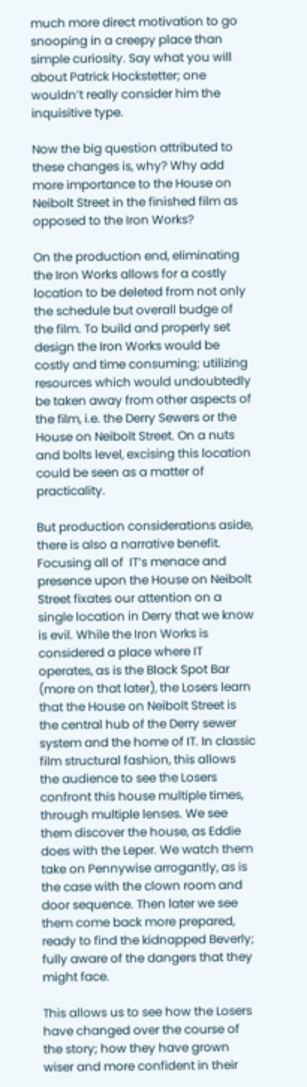much more direct motivation to go snooping in a creepy place than simple curiosity. Say what you will about Patrick Hockstetter; one wouldn’t really consider him the inquisitive type.

Now the big question attributed to these changes is, why? Why add more importance to the House on Neibolt Street in the finished film as opposed to the Iron Works?

On the production end, eliminating the Iron Works allows for a costly location to be deleted from not only the schedule but overall budge of the film. To build and properly set design the Iron Works would be costly and time consuming; utilizing resources which would undoubtedly be taken away from other aspects of the film, i.e. the Derry Sewers or the House on Neibolt Street. On a nuts and bolts level, excising this location could be seen as a matter of practicality.

But production considerations aside, there is also a narrative benefit. Focusing all of  IT’s menace and presence upon the House on Neibolt Street fixates our attention on a single location in Derry that we know is evil. While the Iron Works is considered a place where IT operates, as is the Black Spot Bar (more on that later), the Losers learn that the House on Neibolt Street is the central hub of the Derry sewer system and the home of IT. In classic film structural fashion, this allows the audience to see the Losers confront this house multiple times, through multiple lenses. We see them discover the house, as Eddie does with the Leper. We watch them take on Pennywise arrogantly, as is the case with the clown room and door sequence. Then later we see them come back more prepared, ready to find the kidnapped Beverly; fully aware of the dangers that they might face.

This allows us to see how the Losers have changed over the course of the story; how they have grown wiser and more confident in their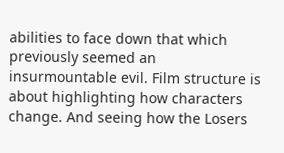abilities to face down that which previously seemed an insurmountable evil. Film structure is about highlighting how characters change. And seeing how the Losers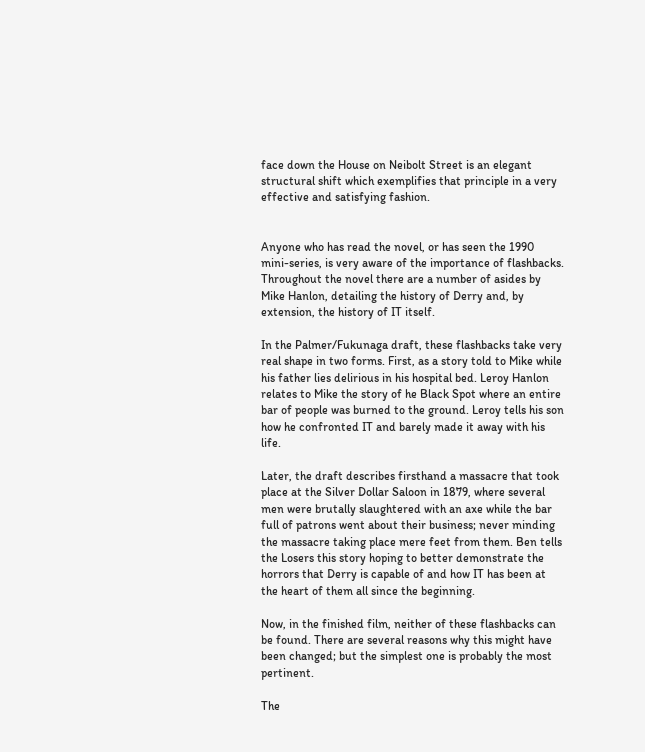face down the House on Neibolt Street is an elegant structural shift which exemplifies that principle in a very effective and satisfying fashion.


Anyone who has read the novel, or has seen the 1990 mini-series, is very aware of the importance of flashbacks. Throughout the novel there are a number of asides by Mike Hanlon, detailing the history of Derry and, by extension, the history of IT itself.

In the Palmer/Fukunaga draft, these flashbacks take very real shape in two forms. First, as a story told to Mike while his father lies delirious in his hospital bed. Leroy Hanlon relates to Mike the story of he Black Spot where an entire bar of people was burned to the ground. Leroy tells his son how he confronted IT and barely made it away with his life.

Later, the draft describes firsthand a massacre that took place at the Silver Dollar Saloon in 1879, where several men were brutally slaughtered with an axe while the bar full of patrons went about their business; never minding the massacre taking place mere feet from them. Ben tells the Losers this story hoping to better demonstrate the horrors that Derry is capable of and how IT has been at the heart of them all since the beginning.

Now, in the finished film, neither of these flashbacks can be found. There are several reasons why this might have been changed; but the simplest one is probably the most pertinent.

The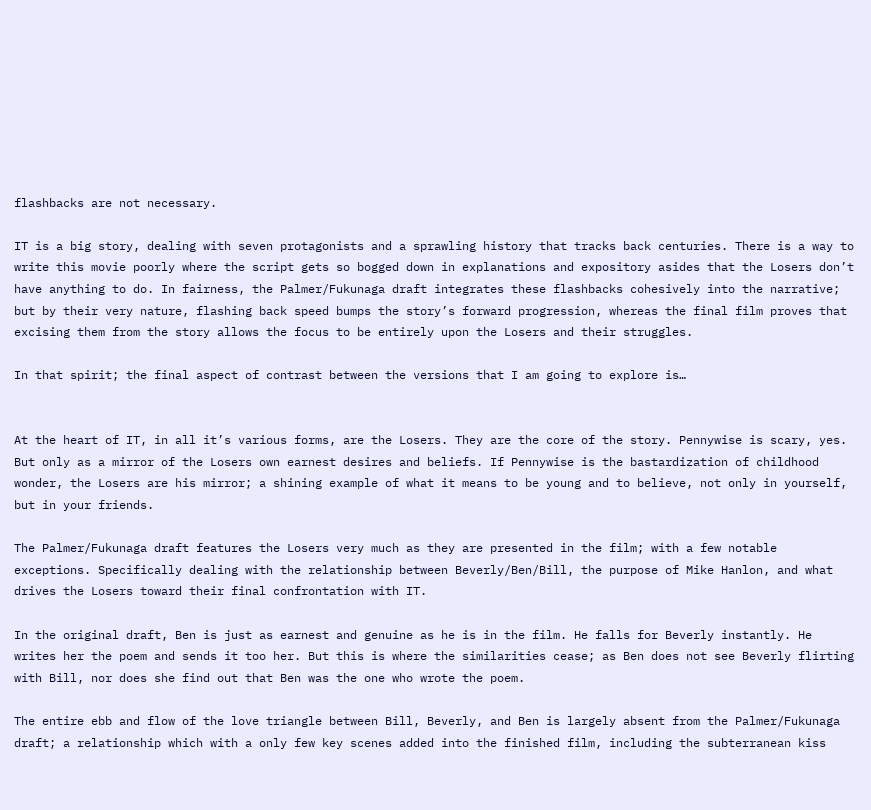flashbacks are not necessary.

IT is a big story, dealing with seven protagonists and a sprawling history that tracks back centuries. There is a way to write this movie poorly where the script gets so bogged down in explanations and expository asides that the Losers don’t have anything to do. In fairness, the Palmer/Fukunaga draft integrates these flashbacks cohesively into the narrative; but by their very nature, flashing back speed bumps the story’s forward progression, whereas the final film proves that excising them from the story allows the focus to be entirely upon the Losers and their struggles.

In that spirit; the final aspect of contrast between the versions that I am going to explore is…


At the heart of IT, in all it’s various forms, are the Losers. They are the core of the story. Pennywise is scary, yes. But only as a mirror of the Losers own earnest desires and beliefs. If Pennywise is the bastardization of childhood wonder, the Losers are his mirror; a shining example of what it means to be young and to believe, not only in yourself, but in your friends.

The Palmer/Fukunaga draft features the Losers very much as they are presented in the film; with a few notable exceptions. Specifically dealing with the relationship between Beverly/Ben/Bill, the purpose of Mike Hanlon, and what drives the Losers toward their final confrontation with IT.

In the original draft, Ben is just as earnest and genuine as he is in the film. He falls for Beverly instantly. He writes her the poem and sends it too her. But this is where the similarities cease; as Ben does not see Beverly flirting with Bill, nor does she find out that Ben was the one who wrote the poem.

The entire ebb and flow of the love triangle between Bill, Beverly, and Ben is largely absent from the Palmer/Fukunaga draft; a relationship which with a only few key scenes added into the finished film, including the subterranean kiss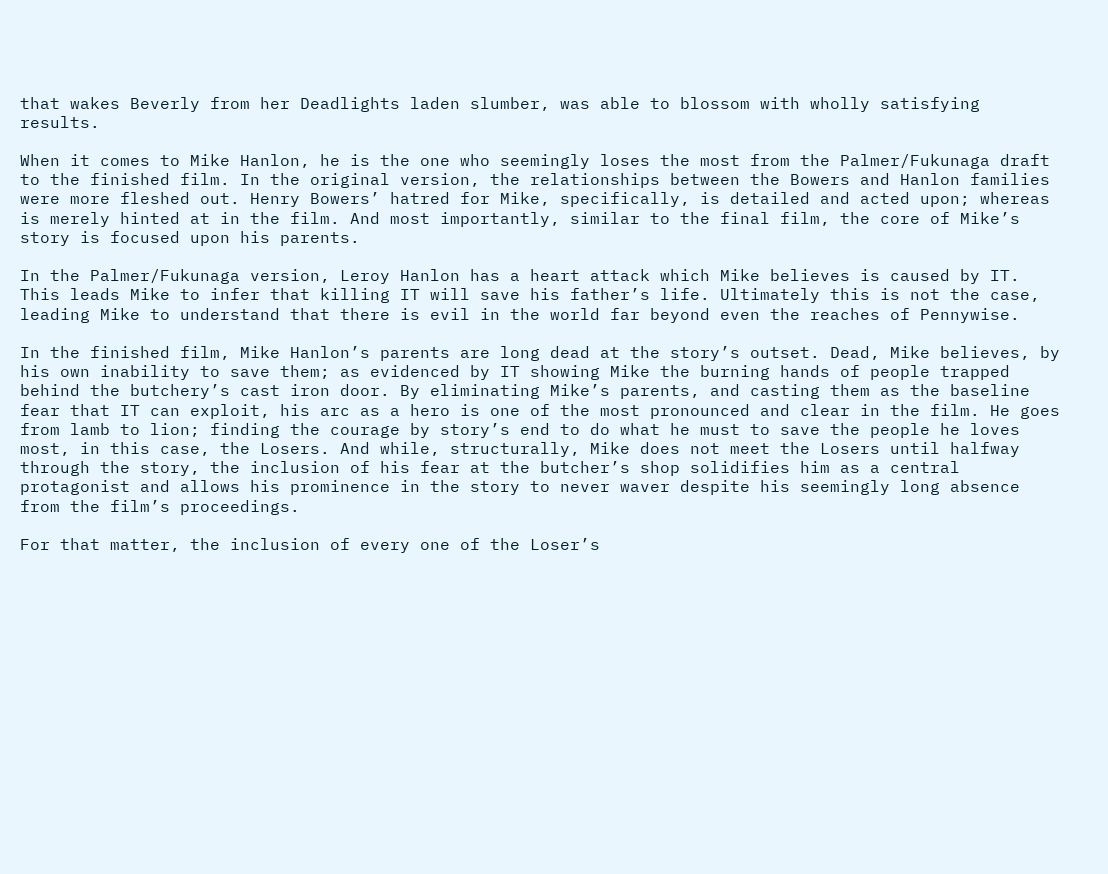that wakes Beverly from her Deadlights laden slumber, was able to blossom with wholly satisfying results.

When it comes to Mike Hanlon, he is the one who seemingly loses the most from the Palmer/Fukunaga draft to the finished film. In the original version, the relationships between the Bowers and Hanlon families were more fleshed out. Henry Bowers’ hatred for Mike, specifically, is detailed and acted upon; whereas is merely hinted at in the film. And most importantly, similar to the final film, the core of Mike’s story is focused upon his parents.

In the Palmer/Fukunaga version, Leroy Hanlon has a heart attack which Mike believes is caused by IT. This leads Mike to infer that killing IT will save his father’s life. Ultimately this is not the case, leading Mike to understand that there is evil in the world far beyond even the reaches of Pennywise.

In the finished film, Mike Hanlon’s parents are long dead at the story’s outset. Dead, Mike believes, by his own inability to save them; as evidenced by IT showing Mike the burning hands of people trapped behind the butchery’s cast iron door. By eliminating Mike’s parents, and casting them as the baseline fear that IT can exploit, his arc as a hero is one of the most pronounced and clear in the film. He goes from lamb to lion; finding the courage by story’s end to do what he must to save the people he loves most, in this case, the Losers. And while, structurally, Mike does not meet the Losers until halfway through the story, the inclusion of his fear at the butcher’s shop solidifies him as a central protagonist and allows his prominence in the story to never waver despite his seemingly long absence from the film’s proceedings.

For that matter, the inclusion of every one of the Loser’s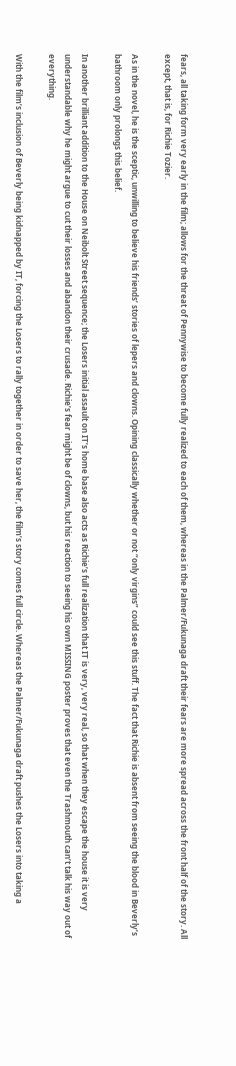fears, all taking form very early in the film; allows for the threat of Pennywise to become fully realized to each of them, whereas in the Palmer/Fukunaga draft their fears are more spread across the front half of the story. All except, that is, for Richie Tozier.

As in the novel, he is the sceptic, unwilling to believe his friends’ stories of lepers and clowns. Opining classically whether or not “only virgins” could see this stuff. The fact that Richie is absent from seeing the blood in Beverly’s bathroom only prolongs this belief.

In another brilliant addition to the House on Neibolt Street sequence; the Losers initial assault on IT’s home base also acts as Richie’s full realization that IT is very, very real, so that when they escape the house it is very understandable why he might argue to cut their losses and abandon their crusade. Richie’s fear might be of clowns, but his reaction to seeing his own MISSING poster proves that even the Trashmouth can’t talk his way out of everything.

With the film’s inclusion of Beverly being kidnapped by IT, forcing the Losers to rally together in order to save her, the film’s story comes full circle. Whereas the Palmer/Fukunaga draft pushes the Losers into taking a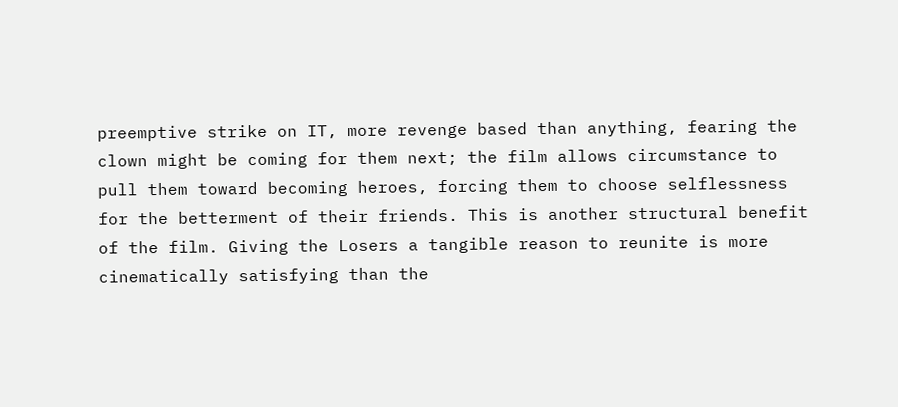preemptive strike on IT, more revenge based than anything, fearing the clown might be coming for them next; the film allows circumstance to pull them toward becoming heroes, forcing them to choose selflessness for the betterment of their friends. This is another structural benefit of the film. Giving the Losers a tangible reason to reunite is more cinematically satisfying than the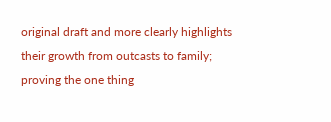original draft and more clearly highlights their growth from outcasts to family; proving the one thing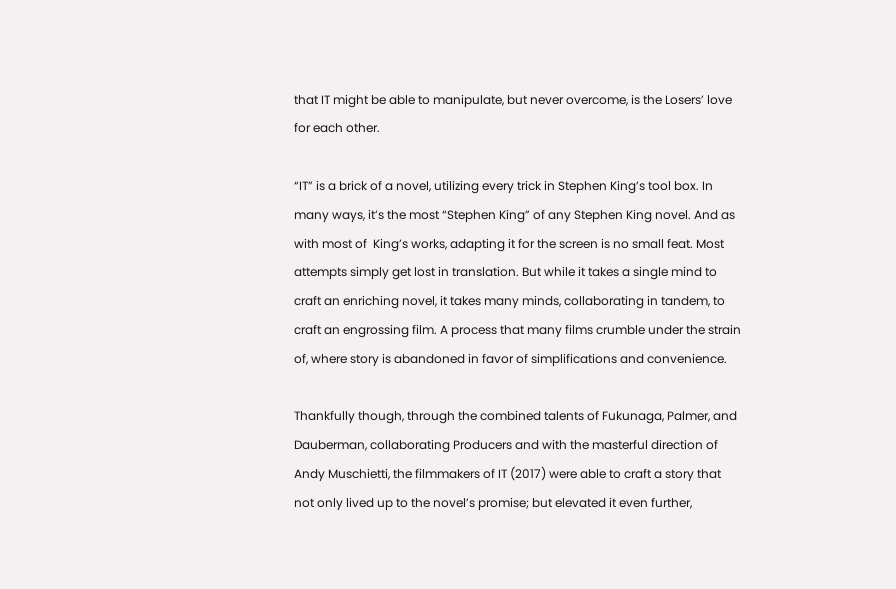that IT might be able to manipulate, but never overcome, is the Losers’ love for each other.

“IT” is a brick of a novel, utilizing every trick in Stephen King’s tool box. In many ways, it’s the most “Stephen King” of any Stephen King novel. And as with most of  King’s works, adapting it for the screen is no small feat. Most attempts simply get lost in translation. But while it takes a single mind to craft an enriching novel, it takes many minds, collaborating in tandem, to craft an engrossing film. A process that many films crumble under the strain of, where story is abandoned in favor of simplifications and convenience.

Thankfully though, through the combined talents of Fukunaga, Palmer, and Dauberman, collaborating Producers and with the masterful direction of Andy Muschietti, the filmmakers of IT (2017) were able to craft a story that not only lived up to the novel’s promise; but elevated it even further,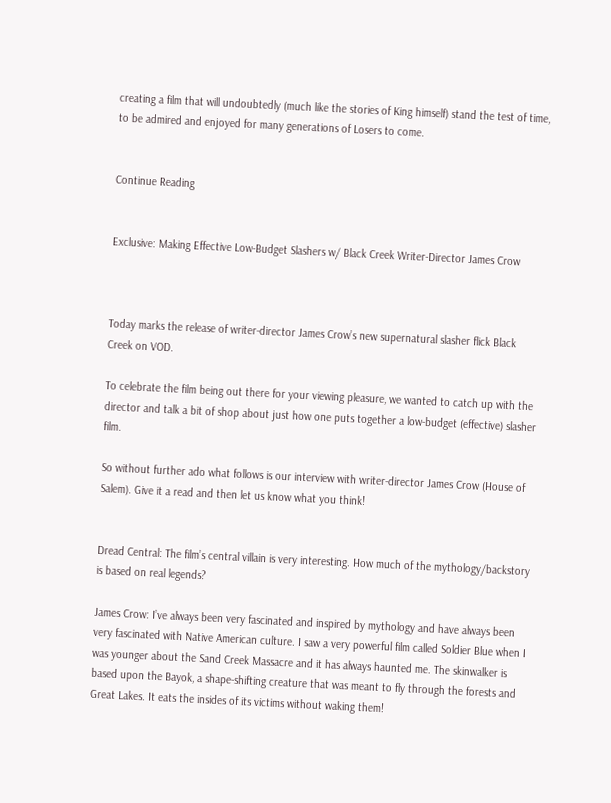creating a film that will undoubtedly (much like the stories of King himself) stand the test of time, to be admired and enjoyed for many generations of Losers to come.


Continue Reading


Exclusive: Making Effective Low-Budget Slashers w/ Black Creek Writer-Director James Crow



Today marks the release of writer-director James Crow’s new supernatural slasher flick Black Creek on VOD.

To celebrate the film being out there for your viewing pleasure, we wanted to catch up with the director and talk a bit of shop about just how one puts together a low-budget (effective) slasher film.

So without further ado what follows is our interview with writer-director James Crow (House of Salem). Give it a read and then let us know what you think!


Dread Central: The film’s central villain is very interesting. How much of the mythology/backstory is based on real legends?

James Crow: I’ve always been very fascinated and inspired by mythology and have always been very fascinated with Native American culture. I saw a very powerful film called Soldier Blue when I was younger about the Sand Creek Massacre and it has always haunted me. The skinwalker is based upon the Bayok, a shape-shifting creature that was meant to fly through the forests and Great Lakes. It eats the insides of its victims without waking them!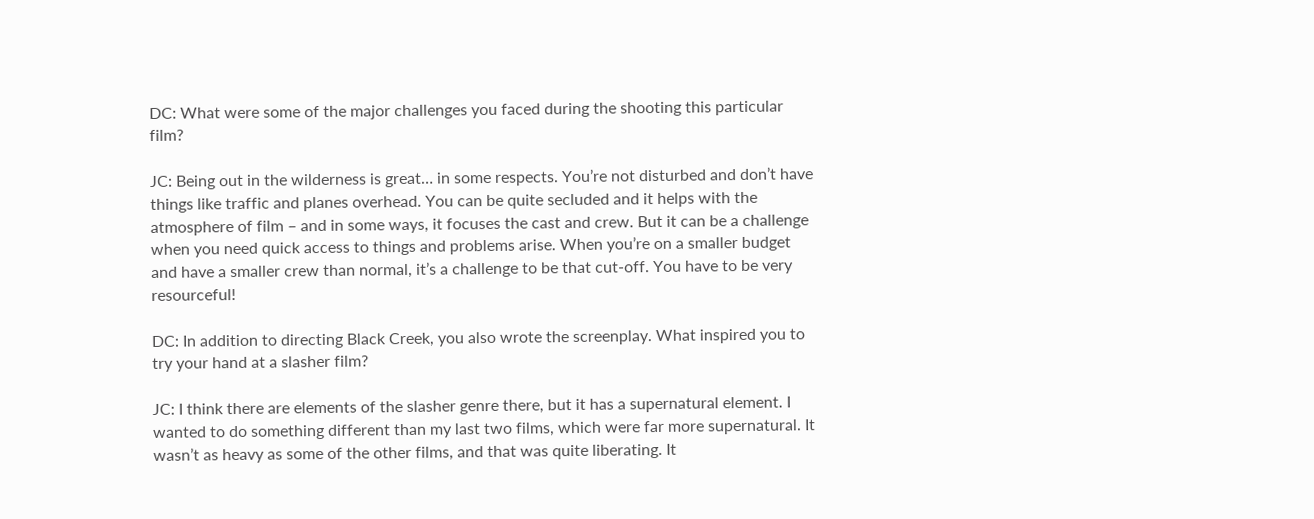DC: What were some of the major challenges you faced during the shooting this particular film?

JC: Being out in the wilderness is great… in some respects. You’re not disturbed and don’t have things like traffic and planes overhead. You can be quite secluded and it helps with the atmosphere of film – and in some ways, it focuses the cast and crew. But it can be a challenge when you need quick access to things and problems arise. When you’re on a smaller budget and have a smaller crew than normal, it’s a challenge to be that cut-off. You have to be very resourceful!

DC: In addition to directing Black Creek, you also wrote the screenplay. What inspired you to try your hand at a slasher film?

JC: I think there are elements of the slasher genre there, but it has a supernatural element. I wanted to do something different than my last two films, which were far more supernatural. It wasn’t as heavy as some of the other films, and that was quite liberating. It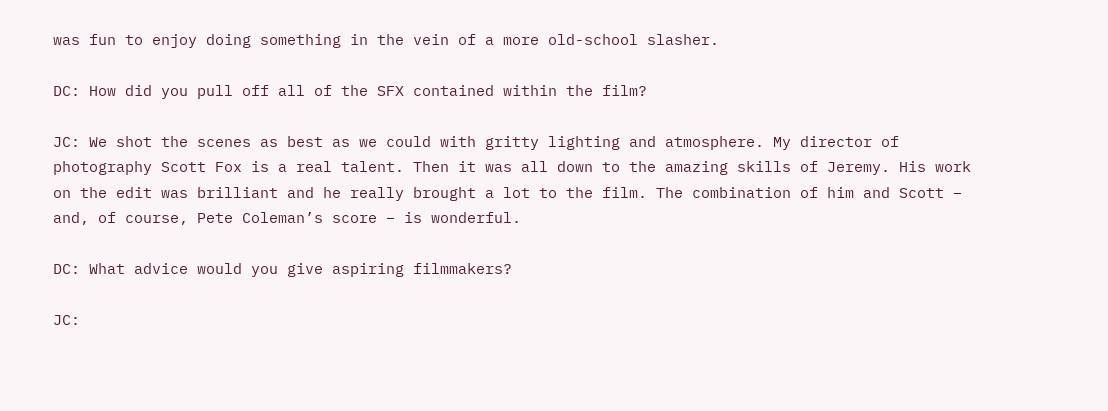was fun to enjoy doing something in the vein of a more old-school slasher.

DC: How did you pull off all of the SFX contained within the film?

JC: We shot the scenes as best as we could with gritty lighting and atmosphere. My director of photography Scott Fox is a real talent. Then it was all down to the amazing skills of Jeremy. His work on the edit was brilliant and he really brought a lot to the film. The combination of him and Scott – and, of course, Pete Coleman’s score – is wonderful.

DC: What advice would you give aspiring filmmakers?

JC: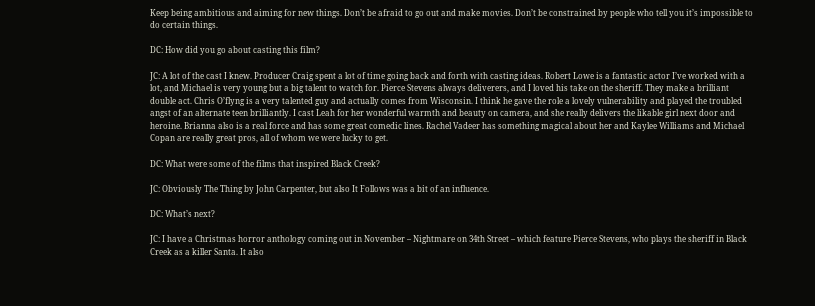Keep being ambitious and aiming for new things. Don’t be afraid to go out and make movies. Don’t be constrained by people who tell you it’s impossible to do certain things.

DC: How did you go about casting this film?

JC: A lot of the cast I knew. Producer Craig spent a lot of time going back and forth with casting ideas. Robert Lowe is a fantastic actor I’ve worked with a lot, and Michael is very young but a big talent to watch for. Pierce Stevens always deliverers, and I loved his take on the sheriff. They make a brilliant double act. Chris O’flyng is a very talented guy and actually comes from Wisconsin. I think he gave the role a lovely vulnerability and played the troubled angst of an alternate teen brilliantly. I cast Leah for her wonderful warmth and beauty on camera, and she really delivers the likable girl next door and heroine. Brianna also is a real force and has some great comedic lines. Rachel Vadeer has something magical about her and Kaylee Williams and Michael Copan are really great pros, all of whom we were lucky to get.

DC: What were some of the films that inspired Black Creek?

JC: Obviously The Thing by John Carpenter, but also It Follows was a bit of an influence.

DC: What’s next?

JC: I have a Christmas horror anthology coming out in November – Nightmare on 34th Street – which feature Pierce Stevens, who plays the sheriff in Black Creek as a killer Santa. It also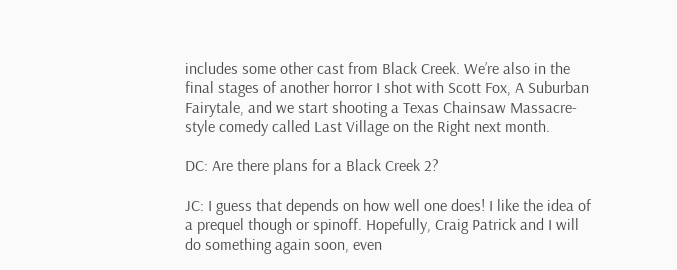includes some other cast from Black Creek. We’re also in the final stages of another horror I shot with Scott Fox, A Suburban Fairytale, and we start shooting a Texas Chainsaw Massacre-style comedy called Last Village on the Right next month.

DC: Are there plans for a Black Creek 2?

JC: I guess that depends on how well one does! I like the idea of a prequel though or spinoff. Hopefully, Craig Patrick and I will do something again soon, even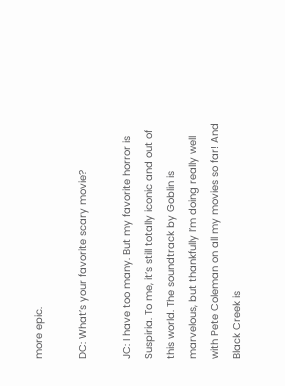more epic.

DC: What’s your favorite scary movie?

JC: I have too many. But my favorite horror is Suspiria. To me, it’s still totally iconic and out of this world. The soundtrack by Goblin is marvelous, but thankfully I’m doing really well with Pete Coleman on all my movies so far! And Black Creek is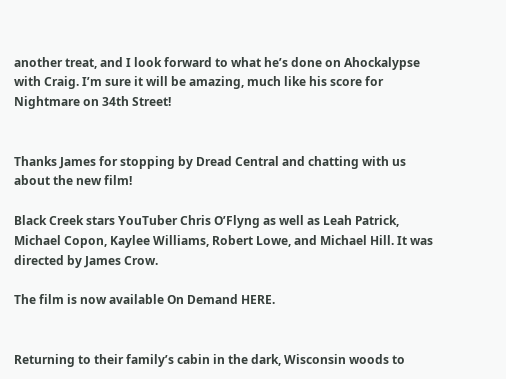another treat, and I look forward to what he’s done on Ahockalypse with Craig. I’m sure it will be amazing, much like his score for Nightmare on 34th Street!


Thanks James for stopping by Dread Central and chatting with us about the new film!

Black Creek stars YouTuber Chris O’Flyng as well as Leah Patrick, Michael Copon, Kaylee Williams, Robert Lowe, and Michael Hill. It was directed by James Crow.

The film is now available On Demand HERE.


Returning to their family’s cabin in the dark, Wisconsin woods to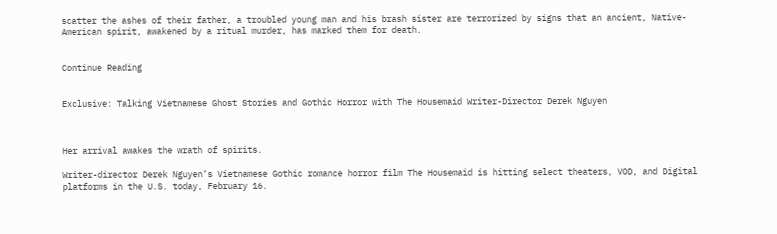scatter the ashes of their father, a troubled young man and his brash sister are terrorized by signs that an ancient, Native-American spirit, awakened by a ritual murder, has marked them for death.


Continue Reading


Exclusive: Talking Vietnamese Ghost Stories and Gothic Horror with The Housemaid Writer-Director Derek Nguyen



Her arrival awakes the wrath of spirits.

Writer-director Derek Nguyen’s Vietnamese Gothic romance horror film The Housemaid is hitting select theaters, VOD, and Digital platforms in the U.S. today, February 16.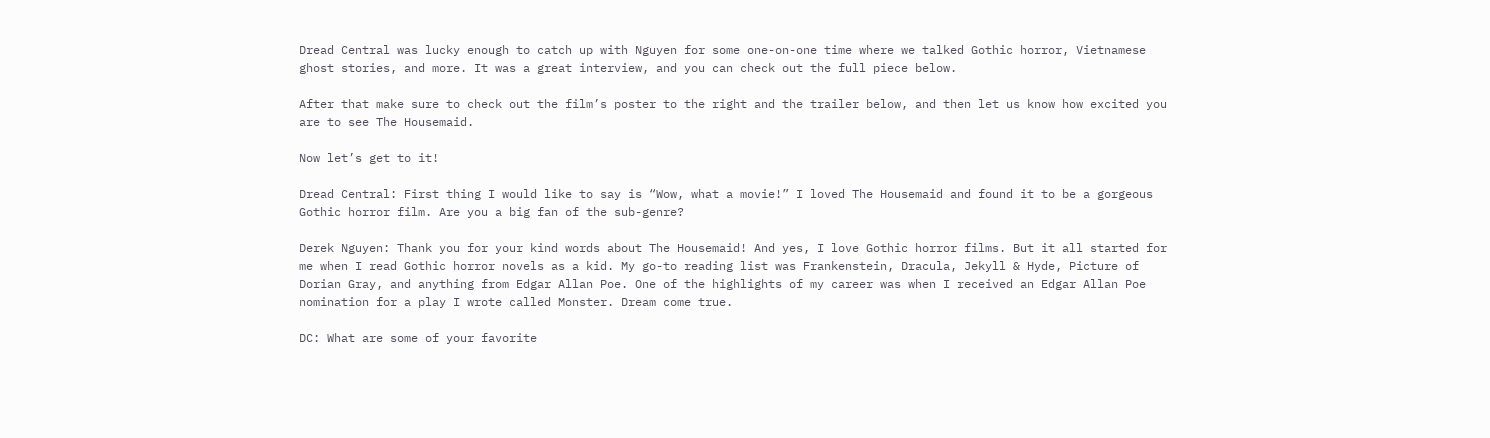Dread Central was lucky enough to catch up with Nguyen for some one-on-one time where we talked Gothic horror, Vietnamese ghost stories, and more. It was a great interview, and you can check out the full piece below.

After that make sure to check out the film’s poster to the right and the trailer below, and then let us know how excited you are to see The Housemaid.

Now let’s get to it!

Dread Central: First thing I would like to say is “Wow, what a movie!” I loved The Housemaid and found it to be a gorgeous Gothic horror film. Are you a big fan of the sub-genre?

Derek Nguyen: Thank you for your kind words about The Housemaid! And yes, I love Gothic horror films. But it all started for me when I read Gothic horror novels as a kid. My go-to reading list was Frankenstein, Dracula, Jekyll & Hyde, Picture of Dorian Gray, and anything from Edgar Allan Poe. One of the highlights of my career was when I received an Edgar Allan Poe nomination for a play I wrote called Monster. Dream come true.

DC: What are some of your favorite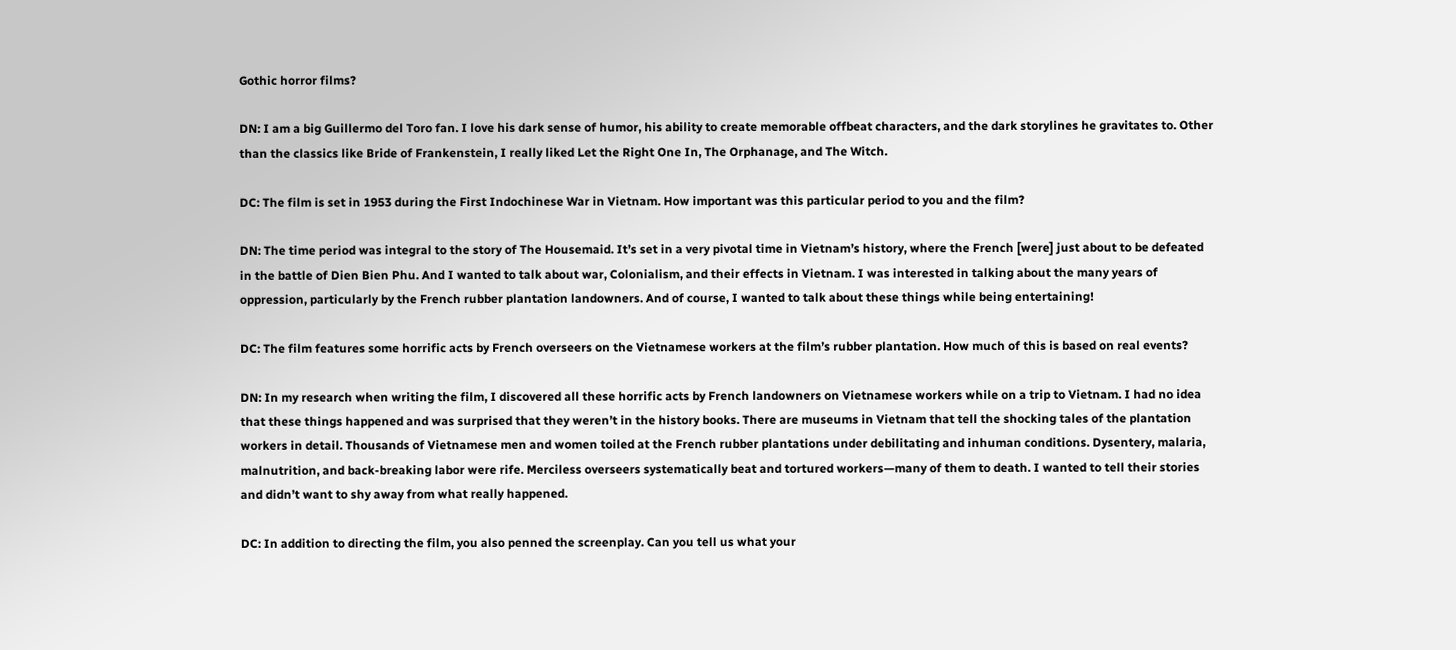Gothic horror films?

DN: I am a big Guillermo del Toro fan. I love his dark sense of humor, his ability to create memorable offbeat characters, and the dark storylines he gravitates to. Other than the classics like Bride of Frankenstein, I really liked Let the Right One In, The Orphanage, and The Witch.

DC: The film is set in 1953 during the First Indochinese War in Vietnam. How important was this particular period to you and the film?

DN: The time period was integral to the story of The Housemaid. It’s set in a very pivotal time in Vietnam’s history, where the French [were] just about to be defeated in the battle of Dien Bien Phu. And I wanted to talk about war, Colonialism, and their effects in Vietnam. I was interested in talking about the many years of oppression, particularly by the French rubber plantation landowners. And of course, I wanted to talk about these things while being entertaining!

DC: The film features some horrific acts by French overseers on the Vietnamese workers at the film’s rubber plantation. How much of this is based on real events?

DN: In my research when writing the film, I discovered all these horrific acts by French landowners on Vietnamese workers while on a trip to Vietnam. I had no idea that these things happened and was surprised that they weren’t in the history books. There are museums in Vietnam that tell the shocking tales of the plantation workers in detail. Thousands of Vietnamese men and women toiled at the French rubber plantations under debilitating and inhuman conditions. Dysentery, malaria, malnutrition, and back-breaking labor were rife. Merciless overseers systematically beat and tortured workers—many of them to death. I wanted to tell their stories and didn’t want to shy away from what really happened.

DC: In addition to directing the film, you also penned the screenplay. Can you tell us what your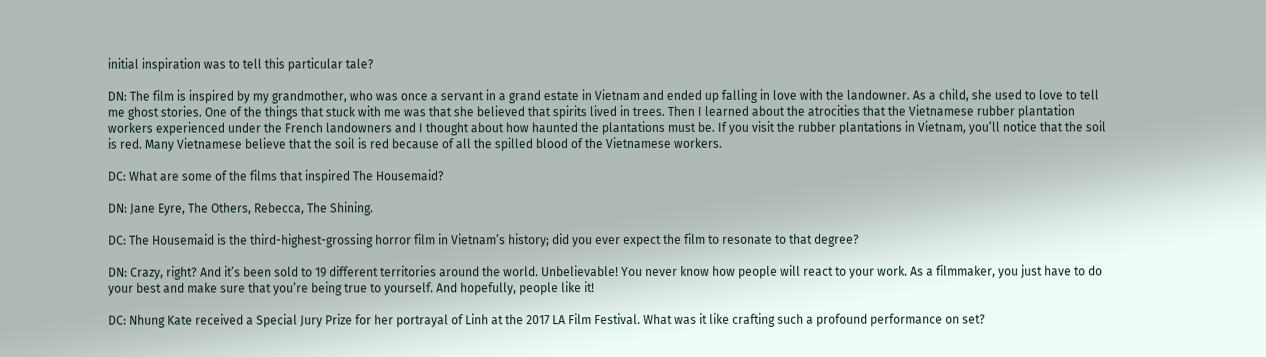initial inspiration was to tell this particular tale?

DN: The film is inspired by my grandmother, who was once a servant in a grand estate in Vietnam and ended up falling in love with the landowner. As a child, she used to love to tell me ghost stories. One of the things that stuck with me was that she believed that spirits lived in trees. Then I learned about the atrocities that the Vietnamese rubber plantation workers experienced under the French landowners and I thought about how haunted the plantations must be. If you visit the rubber plantations in Vietnam, you’ll notice that the soil is red. Many Vietnamese believe that the soil is red because of all the spilled blood of the Vietnamese workers.

DC: What are some of the films that inspired The Housemaid?

DN: Jane Eyre, The Others, Rebecca, The Shining.

DC: The Housemaid is the third-highest-grossing horror film in Vietnam’s history; did you ever expect the film to resonate to that degree?

DN: Crazy, right? And it’s been sold to 19 different territories around the world. Unbelievable! You never know how people will react to your work. As a filmmaker, you just have to do your best and make sure that you’re being true to yourself. And hopefully, people like it!

DC: Nhung Kate received a Special Jury Prize for her portrayal of Linh at the 2017 LA Film Festival. What was it like crafting such a profound performance on set?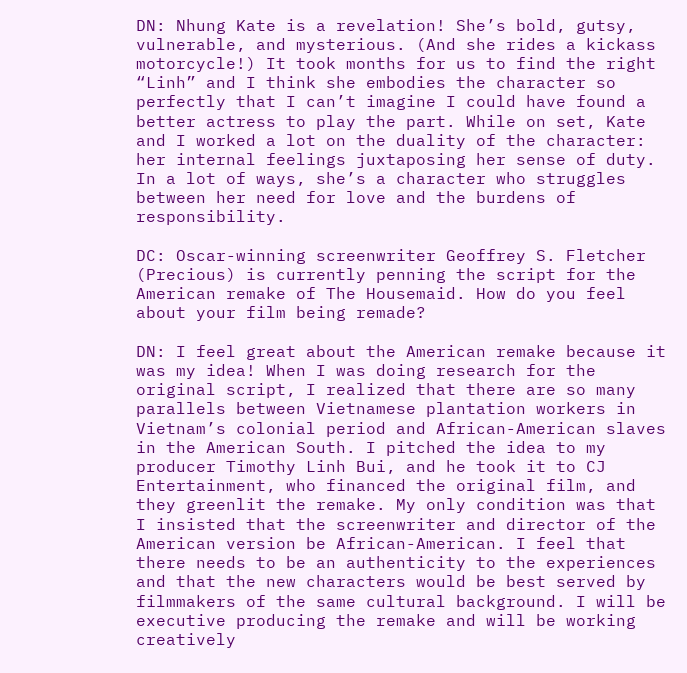DN: Nhung Kate is a revelation! She’s bold, gutsy, vulnerable, and mysterious. (And she rides a kickass motorcycle!) It took months for us to find the right “Linh” and I think she embodies the character so perfectly that I can’t imagine I could have found a better actress to play the part. While on set, Kate and I worked a lot on the duality of the character: her internal feelings juxtaposing her sense of duty. In a lot of ways, she’s a character who struggles between her need for love and the burdens of responsibility.

DC: Oscar-winning screenwriter Geoffrey S. Fletcher (Precious) is currently penning the script for the American remake of The Housemaid. How do you feel about your film being remade?

DN: I feel great about the American remake because it was my idea! When I was doing research for the original script, I realized that there are so many parallels between Vietnamese plantation workers in Vietnam’s colonial period and African-American slaves in the American South. I pitched the idea to my producer Timothy Linh Bui, and he took it to CJ Entertainment, who financed the original film, and they greenlit the remake. My only condition was that I insisted that the screenwriter and director of the American version be African-American. I feel that there needs to be an authenticity to the experiences and that the new characters would be best served by filmmakers of the same cultural background. I will be executive producing the remake and will be working creatively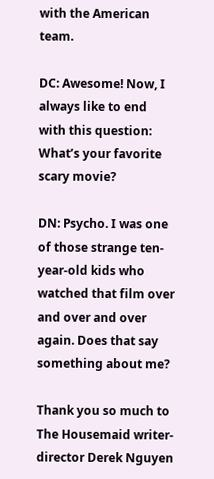with the American team.

DC: Awesome! Now, I always like to end with this question: What’s your favorite scary movie?

DN: Psycho. I was one of those strange ten-year-old kids who watched that film over and over and over again. Does that say something about me?

Thank you so much to The Housemaid writer-director Derek Nguyen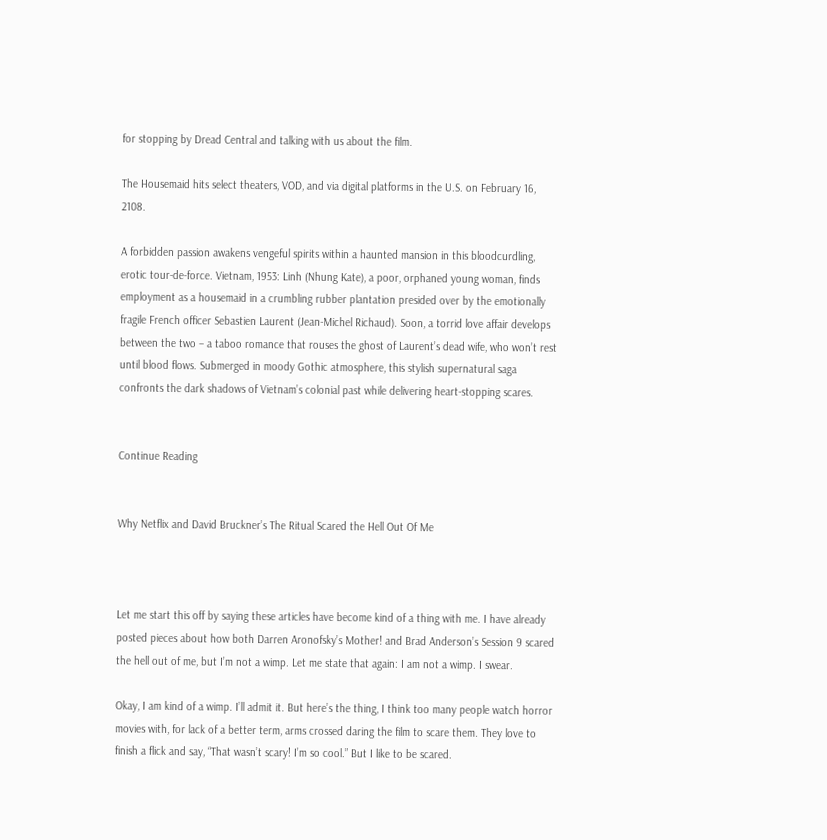for stopping by Dread Central and talking with us about the film.

The Housemaid hits select theaters, VOD, and via digital platforms in the U.S. on February 16, 2108.

A forbidden passion awakens vengeful spirits within a haunted mansion in this bloodcurdling, erotic tour-de-force. Vietnam, 1953: Linh (Nhung Kate), a poor, orphaned young woman, finds employment as a housemaid in a crumbling rubber plantation presided over by the emotionally fragile French officer Sebastien Laurent (Jean-Michel Richaud). Soon, a torrid love affair develops between the two – a taboo romance that rouses the ghost of Laurent’s dead wife, who won’t rest until blood flows. Submerged in moody Gothic atmosphere, this stylish supernatural saga confronts the dark shadows of Vietnam’s colonial past while delivering heart-stopping scares.


Continue Reading


Why Netflix and David Bruckner’s The Ritual Scared the Hell Out Of Me



Let me start this off by saying these articles have become kind of a thing with me. I have already posted pieces about how both Darren Aronofsky’s Mother! and Brad Anderson’s Session 9 scared the hell out of me, but I’m not a wimp. Let me state that again: I am not a wimp. I swear.

Okay, I am kind of a wimp. I’ll admit it. But here’s the thing, I think too many people watch horror movies with, for lack of a better term, arms crossed daring the film to scare them. They love to finish a flick and say, “That wasn’t scary! I’m so cool.” But I like to be scared.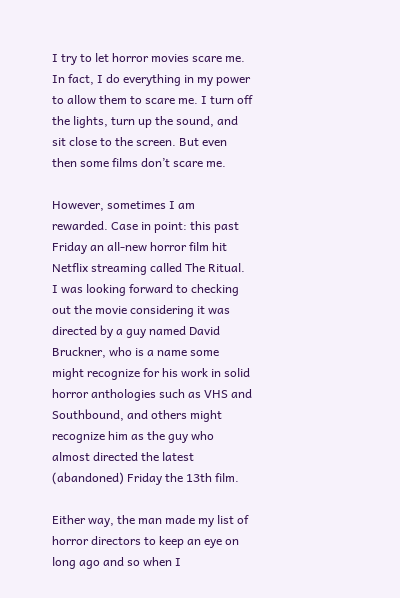I try to let horror movies scare me. In fact, I do everything in my power to allow them to scare me. I turn off the lights, turn up the sound, and sit close to the screen. But even then some films don’t scare me.

However, sometimes I am rewarded. Case in point: this past Friday an all-new horror film hit Netflix streaming called The Ritual. I was looking forward to checking out the movie considering it was directed by a guy named David Bruckner, who is a name some might recognize for his work in solid horror anthologies such as VHS and Southbound, and others might recognize him as the guy who almost directed the latest (abandoned) Friday the 13th film.

Either way, the man made my list of horror directors to keep an eye on long ago and so when I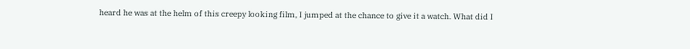heard he was at the helm of this creepy looking film, I jumped at the chance to give it a watch. What did I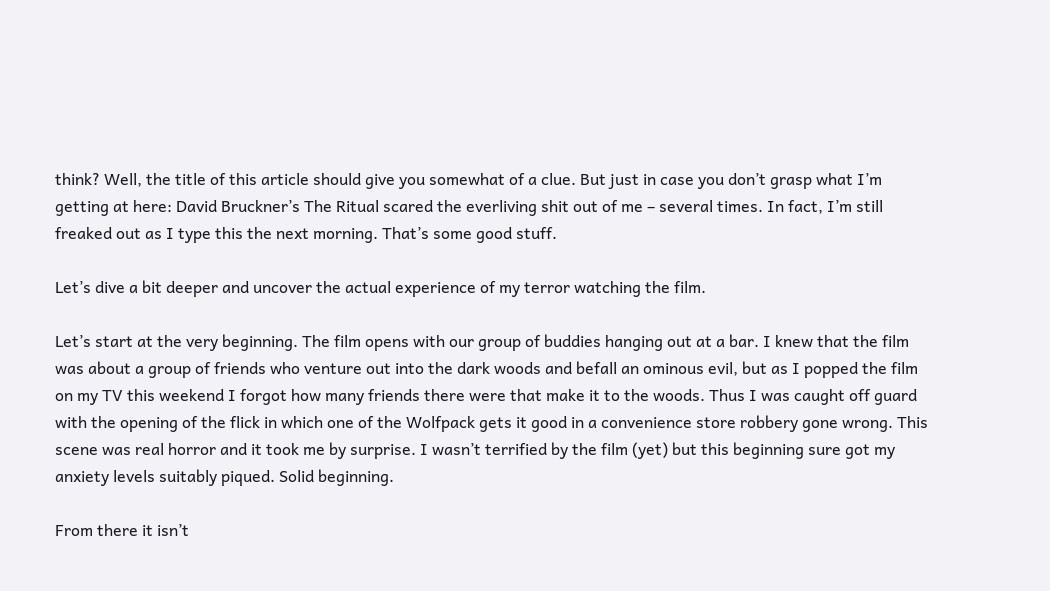think? Well, the title of this article should give you somewhat of a clue. But just in case you don’t grasp what I’m getting at here: David Bruckner’s The Ritual scared the everliving shit out of me – several times. In fact, I’m still freaked out as I type this the next morning. That’s some good stuff.

Let’s dive a bit deeper and uncover the actual experience of my terror watching the film.

Let’s start at the very beginning. The film opens with our group of buddies hanging out at a bar. I knew that the film was about a group of friends who venture out into the dark woods and befall an ominous evil, but as I popped the film on my TV this weekend I forgot how many friends there were that make it to the woods. Thus I was caught off guard with the opening of the flick in which one of the Wolfpack gets it good in a convenience store robbery gone wrong. This scene was real horror and it took me by surprise. I wasn’t terrified by the film (yet) but this beginning sure got my anxiety levels suitably piqued. Solid beginning.

From there it isn’t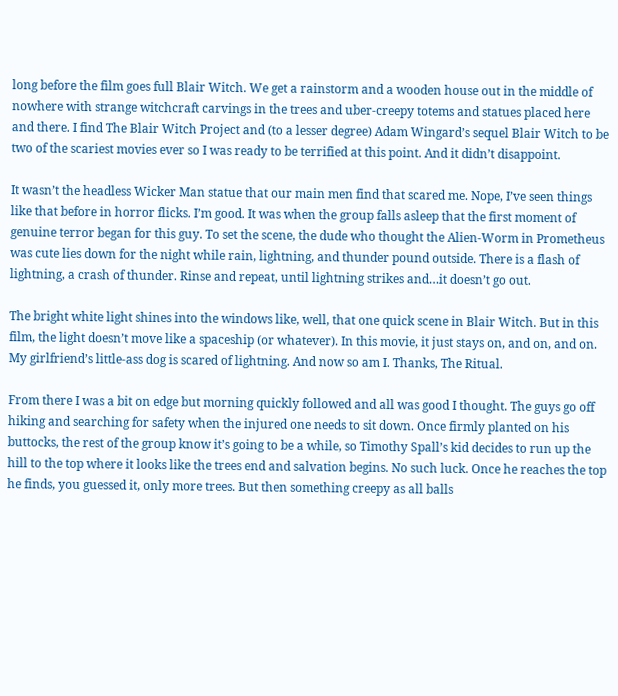long before the film goes full Blair Witch. We get a rainstorm and a wooden house out in the middle of nowhere with strange witchcraft carvings in the trees and uber-creepy totems and statues placed here and there. I find The Blair Witch Project and (to a lesser degree) Adam Wingard’s sequel Blair Witch to be two of the scariest movies ever so I was ready to be terrified at this point. And it didn’t disappoint.

It wasn’t the headless Wicker Man statue that our main men find that scared me. Nope, I’ve seen things like that before in horror flicks. I’m good. It was when the group falls asleep that the first moment of genuine terror began for this guy. To set the scene, the dude who thought the Alien-Worm in Prometheus was cute lies down for the night while rain, lightning, and thunder pound outside. There is a flash of lightning, a crash of thunder. Rinse and repeat, until lightning strikes and…it doesn’t go out.

The bright white light shines into the windows like, well, that one quick scene in Blair Witch. But in this film, the light doesn’t move like a spaceship (or whatever). In this movie, it just stays on, and on, and on. My girlfriend’s little-ass dog is scared of lightning. And now so am I. Thanks, The Ritual.

From there I was a bit on edge but morning quickly followed and all was good I thought. The guys go off hiking and searching for safety when the injured one needs to sit down. Once firmly planted on his buttocks, the rest of the group know it’s going to be a while, so Timothy Spall’s kid decides to run up the hill to the top where it looks like the trees end and salvation begins. No such luck. Once he reaches the top he finds, you guessed it, only more trees. But then something creepy as all balls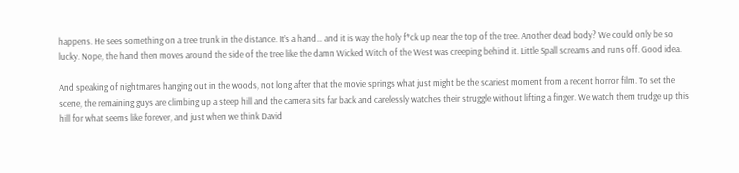happens. He sees something on a tree trunk in the distance. It’s a hand… and it is way the holy f*ck up near the top of the tree. Another dead body? We could only be so lucky. Nope, the hand then moves around the side of the tree like the damn Wicked Witch of the West was creeping behind it. Little Spall screams and runs off. Good idea.

And speaking of nightmares hanging out in the woods, not long after that the movie springs what just might be the scariest moment from a recent horror film. To set the scene, the remaining guys are climbing up a steep hill and the camera sits far back and carelessly watches their struggle without lifting a finger. We watch them trudge up this hill for what seems like forever, and just when we think David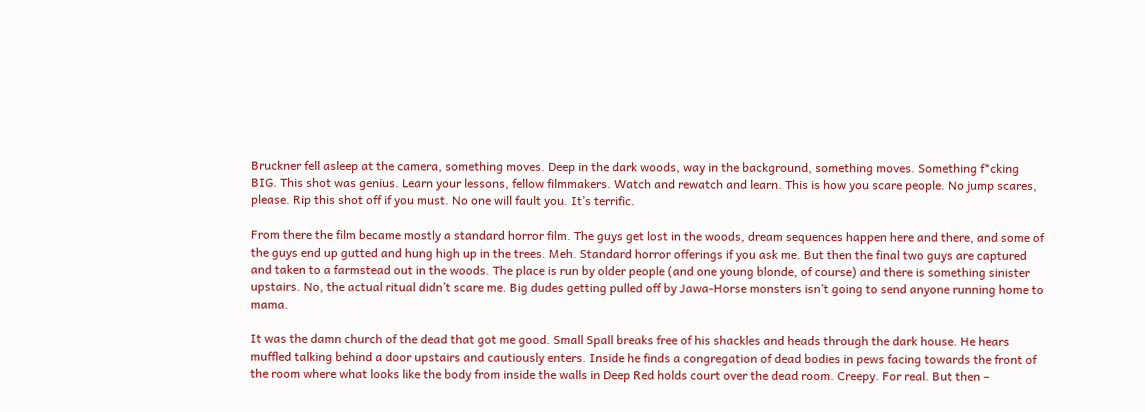Bruckner fell asleep at the camera, something moves. Deep in the dark woods, way in the background, something moves. Something f*cking BIG. This shot was genius. Learn your lessons, fellow filmmakers. Watch and rewatch and learn. This is how you scare people. No jump scares, please. Rip this shot off if you must. No one will fault you. It’s terrific.

From there the film became mostly a standard horror film. The guys get lost in the woods, dream sequences happen here and there, and some of the guys end up gutted and hung high up in the trees. Meh. Standard horror offerings if you ask me. But then the final two guys are captured and taken to a farmstead out in the woods. The place is run by older people (and one young blonde, of course) and there is something sinister upstairs. No, the actual ritual didn’t scare me. Big dudes getting pulled off by Jawa-Horse monsters isn’t going to send anyone running home to mama.

It was the damn church of the dead that got me good. Small Spall breaks free of his shackles and heads through the dark house. He hears muffled talking behind a door upstairs and cautiously enters. Inside he finds a congregation of dead bodies in pews facing towards the front of the room where what looks like the body from inside the walls in Deep Red holds court over the dead room. Creepy. For real. But then –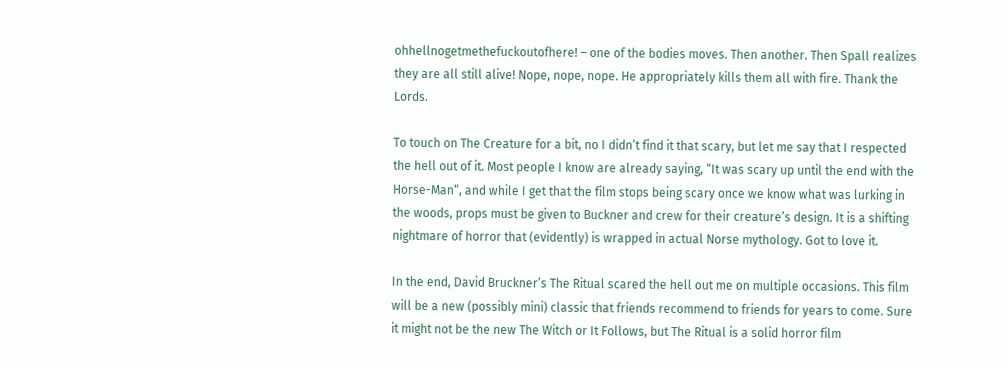ohhellnogetmethefuckoutofhere! – one of the bodies moves. Then another. Then Spall realizes they are all still alive! Nope, nope, nope. He appropriately kills them all with fire. Thank the Lords.

To touch on The Creature for a bit, no I didn’t find it that scary, but let me say that I respected the hell out of it. Most people I know are already saying, “It was scary up until the end with the Horse-Man“, and while I get that the film stops being scary once we know what was lurking in the woods, props must be given to Buckner and crew for their creature’s design. It is a shifting nightmare of horror that (evidently) is wrapped in actual Norse mythology. Got to love it.

In the end, David Bruckner’s The Ritual scared the hell out me on multiple occasions. This film will be a new (possibly mini) classic that friends recommend to friends for years to come. Sure it might not be the new The Witch or It Follows, but The Ritual is a solid horror film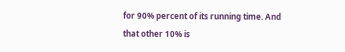for 90% percent of its running time. And that other 10% is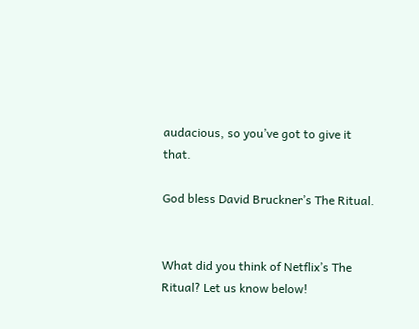audacious, so you’ve got to give it that.

God bless David Bruckner’s The Ritual.


What did you think of Netflix’s The Ritual? Let us know below!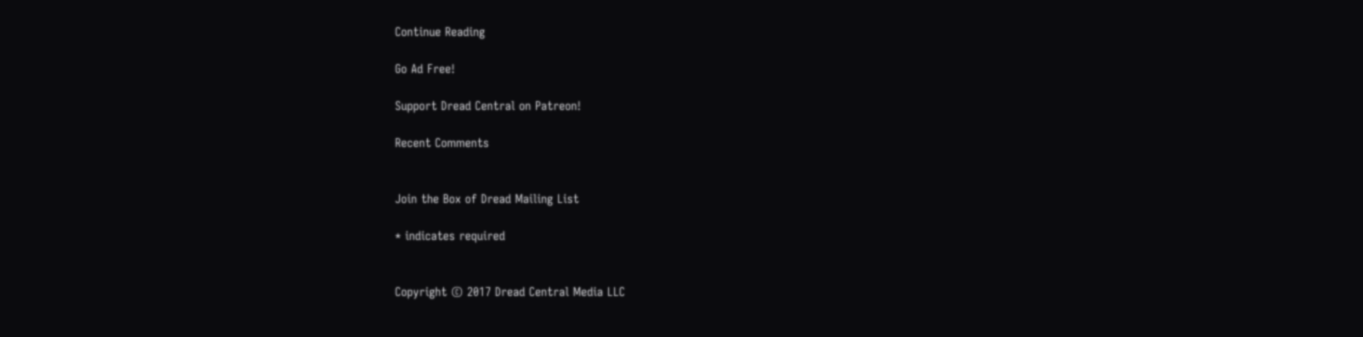Continue Reading

Go Ad Free!

Support Dread Central on Patreon!

Recent Comments


Join the Box of Dread Mailing List

* indicates required


Copyright © 2017 Dread Central Media LLC